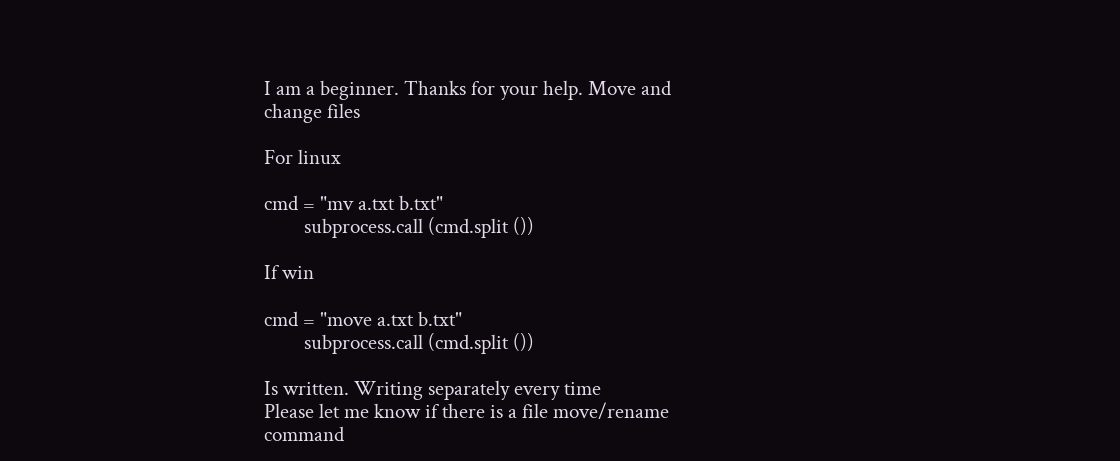I am a beginner. Thanks for your help. Move and change files

For linux

cmd = "mv a.txt b.txt"
        subprocess.call (cmd.split ())

If win

cmd = "move a.txt b.txt"
        subprocess.call (cmd.split ())

Is written. Writing separately every time
Please let me know if there is a file move/rename command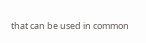that can be used in common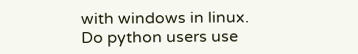with windows in linux.
Do python users use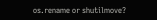os.rename or shutilmove?